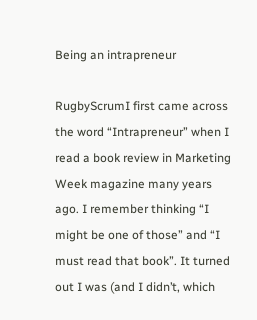Being an intrapreneur

RugbyScrumI first came across the word “Intrapreneur” when I read a book review in Marketing Week magazine many years ago. I remember thinking “I might be one of those” and “I must read that book”. It turned out I was (and I didn’t, which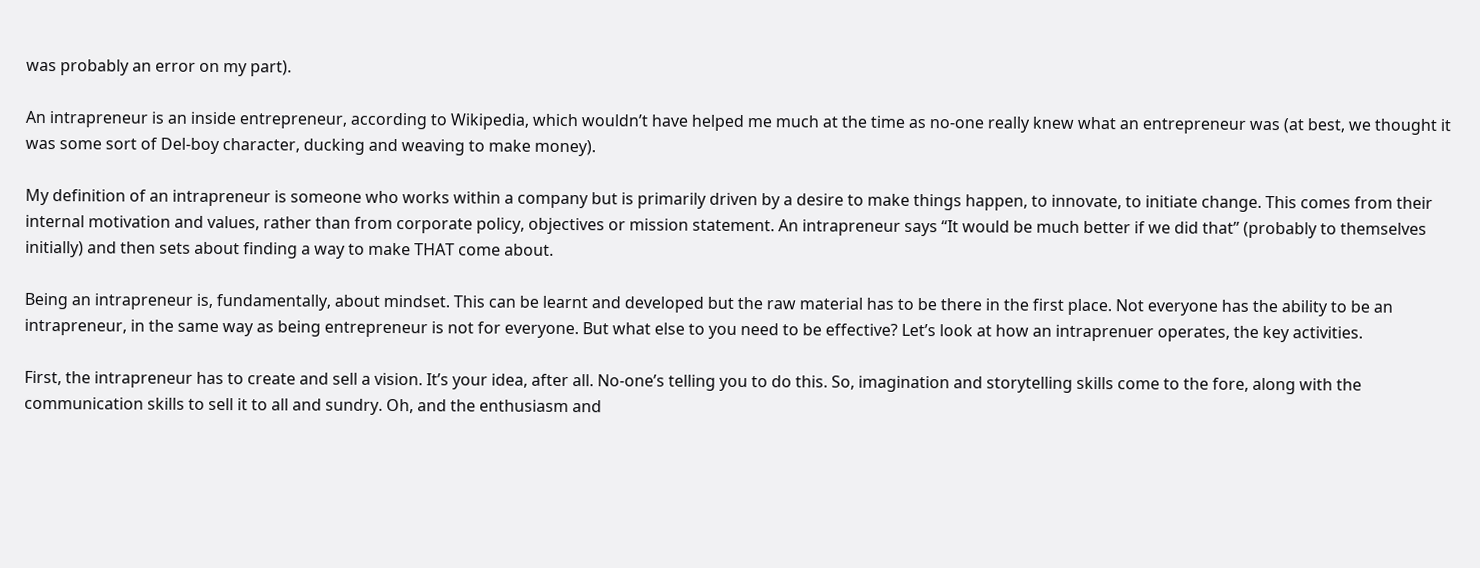was probably an error on my part).

An intrapreneur is an inside entrepreneur, according to Wikipedia, which wouldn’t have helped me much at the time as no-one really knew what an entrepreneur was (at best, we thought it was some sort of Del-boy character, ducking and weaving to make money).

My definition of an intrapreneur is someone who works within a company but is primarily driven by a desire to make things happen, to innovate, to initiate change. This comes from their internal motivation and values, rather than from corporate policy, objectives or mission statement. An intrapreneur says “It would be much better if we did that” (probably to themselves initially) and then sets about finding a way to make THAT come about.

Being an intrapreneur is, fundamentally, about mindset. This can be learnt and developed but the raw material has to be there in the first place. Not everyone has the ability to be an intrapreneur, in the same way as being entrepreneur is not for everyone. But what else to you need to be effective? Let’s look at how an intraprenuer operates, the key activities.

First, the intrapreneur has to create and sell a vision. It’s your idea, after all. No-one’s telling you to do this. So, imagination and storytelling skills come to the fore, along with the communication skills to sell it to all and sundry. Oh, and the enthusiasm and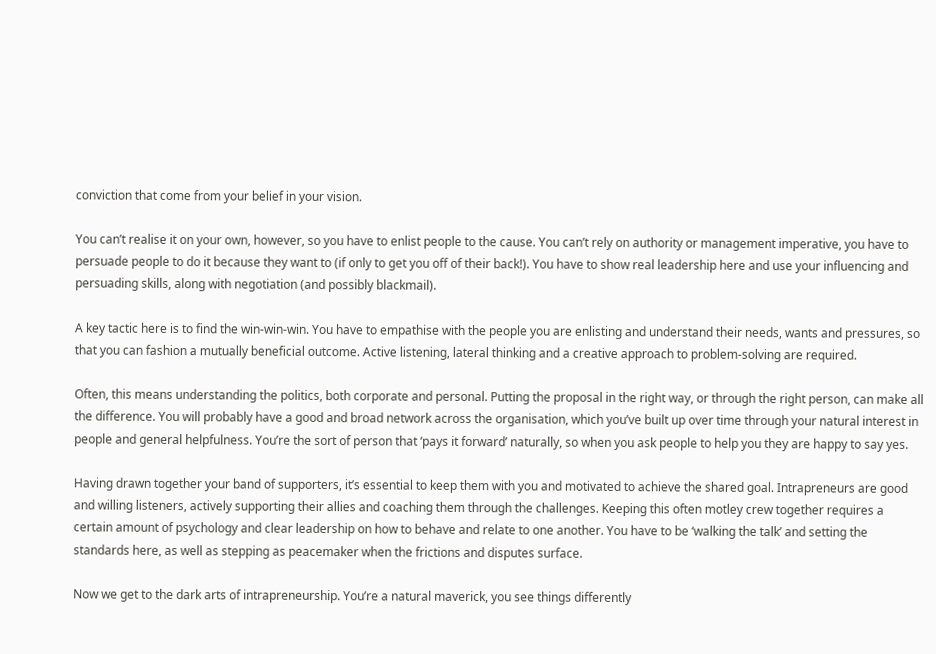conviction that come from your belief in your vision.

You can’t realise it on your own, however, so you have to enlist people to the cause. You can’t rely on authority or management imperative, you have to persuade people to do it because they want to (if only to get you off of their back!). You have to show real leadership here and use your influencing and persuading skills, along with negotiation (and possibly blackmail).

A key tactic here is to find the win-win-win. You have to empathise with the people you are enlisting and understand their needs, wants and pressures, so that you can fashion a mutually beneficial outcome. Active listening, lateral thinking and a creative approach to problem-solving are required.

Often, this means understanding the politics, both corporate and personal. Putting the proposal in the right way, or through the right person, can make all the difference. You will probably have a good and broad network across the organisation, which you’ve built up over time through your natural interest in people and general helpfulness. You’re the sort of person that ‘pays it forward’ naturally, so when you ask people to help you they are happy to say yes.

Having drawn together your band of supporters, it’s essential to keep them with you and motivated to achieve the shared goal. Intrapreneurs are good and willing listeners, actively supporting their allies and coaching them through the challenges. Keeping this often motley crew together requires a certain amount of psychology and clear leadership on how to behave and relate to one another. You have to be ‘walking the talk’ and setting the standards here, as well as stepping as peacemaker when the frictions and disputes surface.

Now we get to the dark arts of intrapreneurship. You’re a natural maverick, you see things differently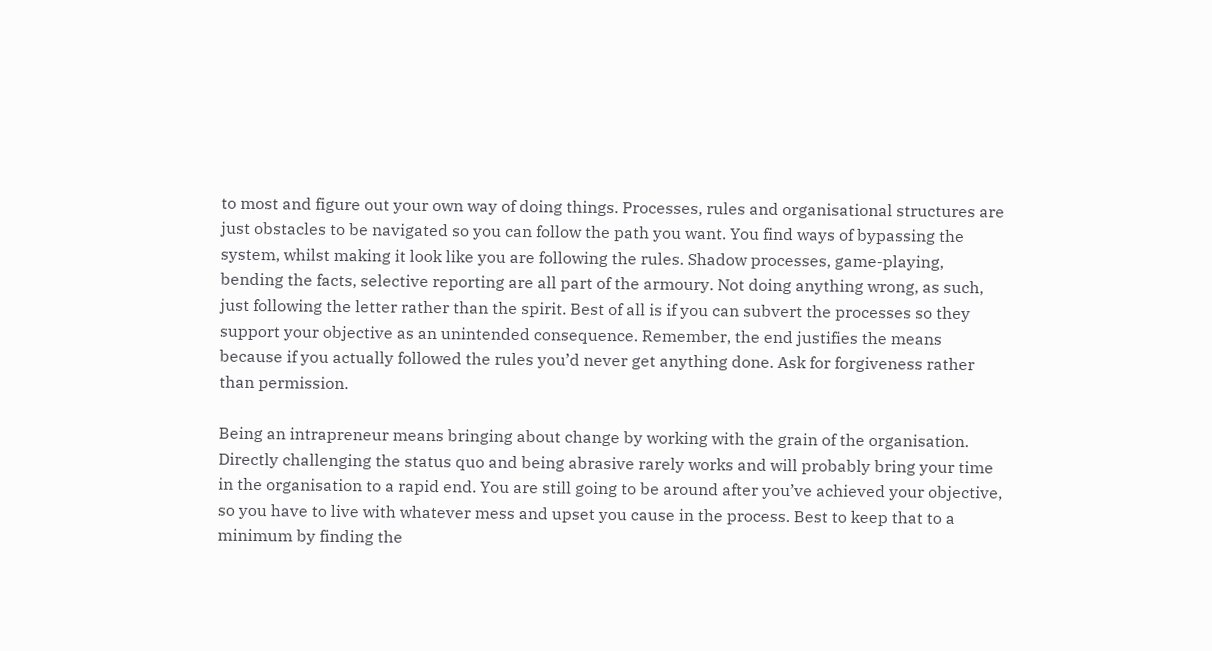to most and figure out your own way of doing things. Processes, rules and organisational structures are just obstacles to be navigated so you can follow the path you want. You find ways of bypassing the system, whilst making it look like you are following the rules. Shadow processes, game-playing, bending the facts, selective reporting are all part of the armoury. Not doing anything wrong, as such, just following the letter rather than the spirit. Best of all is if you can subvert the processes so they support your objective as an unintended consequence. Remember, the end justifies the means because if you actually followed the rules you’d never get anything done. Ask for forgiveness rather than permission.

Being an intrapreneur means bringing about change by working with the grain of the organisation. Directly challenging the status quo and being abrasive rarely works and will probably bring your time in the organisation to a rapid end. You are still going to be around after you’ve achieved your objective, so you have to live with whatever mess and upset you cause in the process. Best to keep that to a minimum by finding the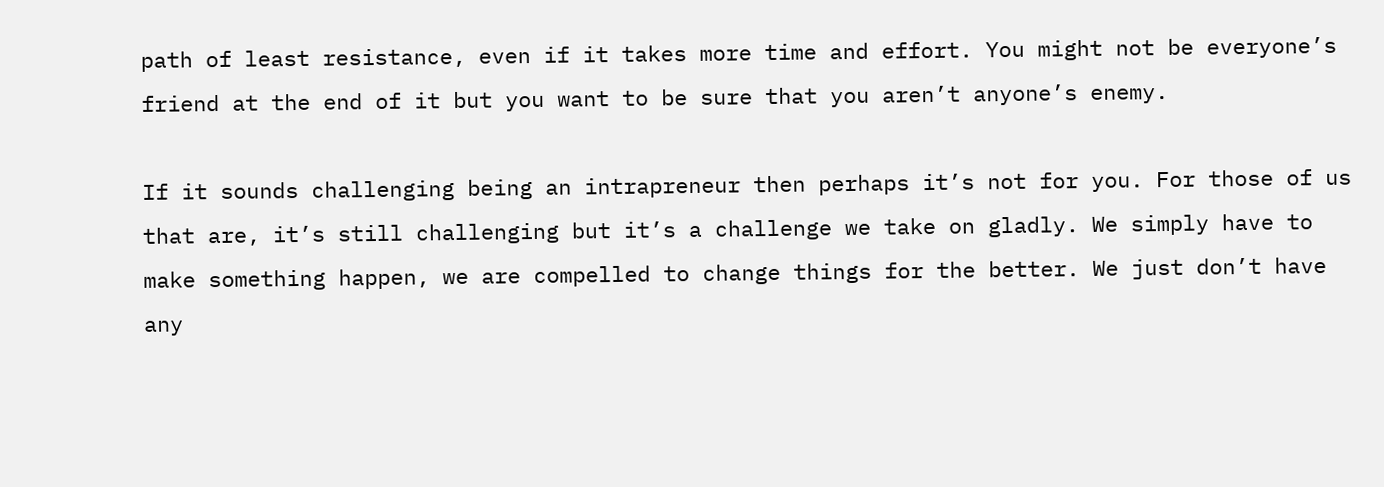path of least resistance, even if it takes more time and effort. You might not be everyone’s friend at the end of it but you want to be sure that you aren’t anyone’s enemy.

If it sounds challenging being an intrapreneur then perhaps it’s not for you. For those of us that are, it’s still challenging but it’s a challenge we take on gladly. We simply have to make something happen, we are compelled to change things for the better. We just don’t have any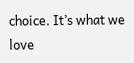choice. It’s what we love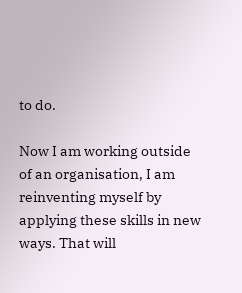to do.

Now I am working outside of an organisation, I am reinventing myself by applying these skills in new ways. That will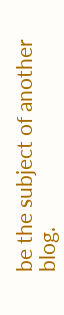be the subject of another blog.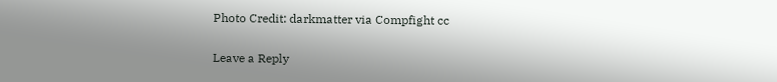Photo Credit: darkmatter via Compfight cc

Leave a Reply